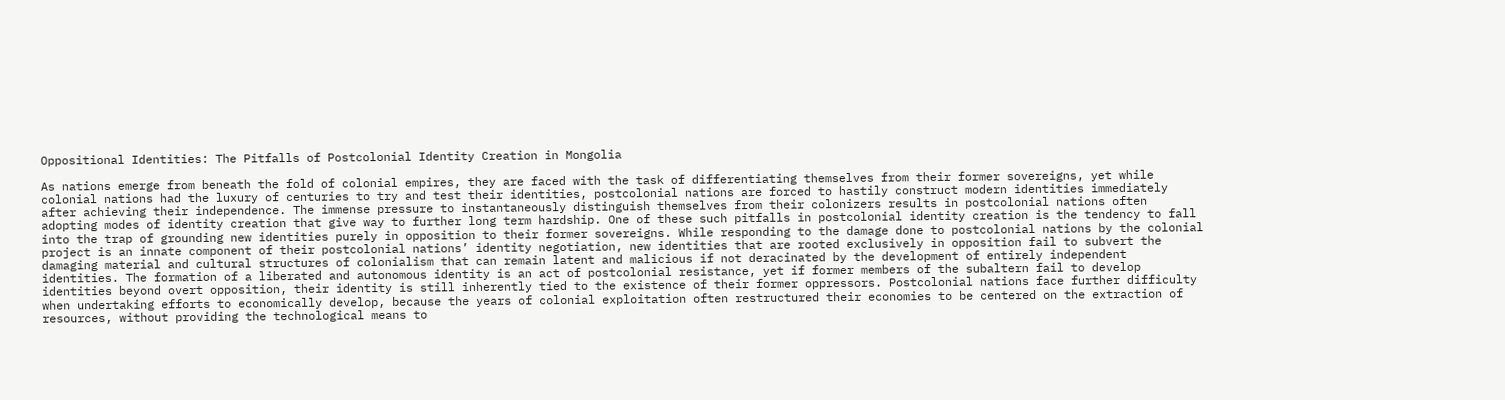Oppositional Identities: The Pitfalls of Postcolonial Identity Creation in Mongolia

As nations emerge from beneath the fold of colonial empires, they are faced with the task of differentiating themselves from their former sovereigns, yet while colonial nations had the luxury of centuries to try and test their identities, postcolonial nations are forced to hastily construct modern identities immediately after achieving their independence. The immense pressure to instantaneously distinguish themselves from their colonizers results in postcolonial nations often adopting modes of identity creation that give way to further long term hardship. One of these such pitfalls in postcolonial identity creation is the tendency to fall into the trap of grounding new identities purely in opposition to their former sovereigns. While responding to the damage done to postcolonial nations by the colonial project is an innate component of their postcolonial nations’ identity negotiation, new identities that are rooted exclusively in opposition fail to subvert the damaging material and cultural structures of colonialism that can remain latent and malicious if not deracinated by the development of entirely independent identities. The formation of a liberated and autonomous identity is an act of postcolonial resistance, yet if former members of the subaltern fail to develop identities beyond overt opposition, their identity is still inherently tied to the existence of their former oppressors. Postcolonial nations face further difficulty when undertaking efforts to economically develop, because the years of colonial exploitation often restructured their economies to be centered on the extraction of resources, without providing the technological means to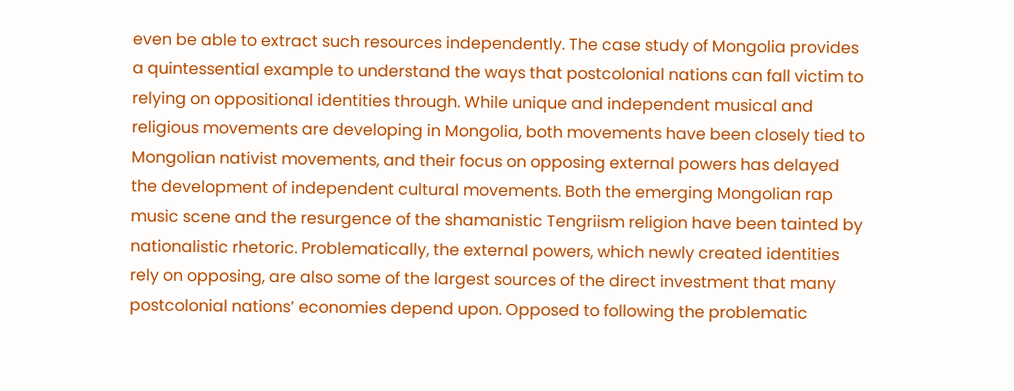even be able to extract such resources independently. The case study of Mongolia provides a quintessential example to understand the ways that postcolonial nations can fall victim to relying on oppositional identities through. While unique and independent musical and religious movements are developing in Mongolia, both movements have been closely tied to Mongolian nativist movements, and their focus on opposing external powers has delayed the development of independent cultural movements. Both the emerging Mongolian rap music scene and the resurgence of the shamanistic Tengriism religion have been tainted by nationalistic rhetoric. Problematically, the external powers, which newly created identities rely on opposing, are also some of the largest sources of the direct investment that many postcolonial nations’ economies depend upon. Opposed to following the problematic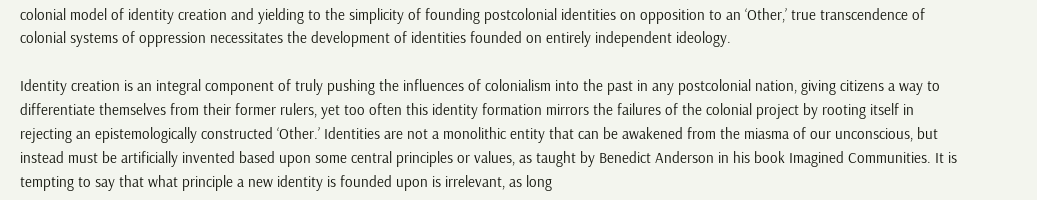colonial model of identity creation and yielding to the simplicity of founding postcolonial identities on opposition to an ‘Other,’ true transcendence of colonial systems of oppression necessitates the development of identities founded on entirely independent ideology.

Identity creation is an integral component of truly pushing the influences of colonialism into the past in any postcolonial nation, giving citizens a way to differentiate themselves from their former rulers, yet too often this identity formation mirrors the failures of the colonial project by rooting itself in rejecting an epistemologically constructed ‘Other.’ Identities are not a monolithic entity that can be awakened from the miasma of our unconscious, but instead must be artificially invented based upon some central principles or values, as taught by Benedict Anderson in his book Imagined Communities. It is tempting to say that what principle a new identity is founded upon is irrelevant, as long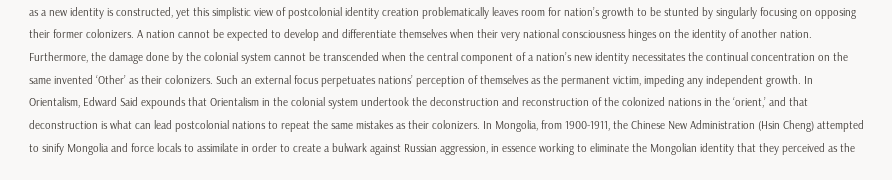as a new identity is constructed, yet this simplistic view of postcolonial identity creation problematically leaves room for nation’s growth to be stunted by singularly focusing on opposing their former colonizers. A nation cannot be expected to develop and differentiate themselves when their very national consciousness hinges on the identity of another nation. Furthermore, the damage done by the colonial system cannot be transcended when the central component of a nation’s new identity necessitates the continual concentration on the same invented ‘Other’ as their colonizers. Such an external focus perpetuates nations’ perception of themselves as the permanent victim, impeding any independent growth. In Orientalism, Edward Said expounds that Orientalism in the colonial system undertook the deconstruction and reconstruction of the colonized nations in the ‘orient,’ and that deconstruction is what can lead postcolonial nations to repeat the same mistakes as their colonizers. In Mongolia, from 1900-1911, the Chinese New Administration (Hsin Cheng) attempted to sinify Mongolia and force locals to assimilate in order to create a bulwark against Russian aggression, in essence working to eliminate the Mongolian identity that they perceived as the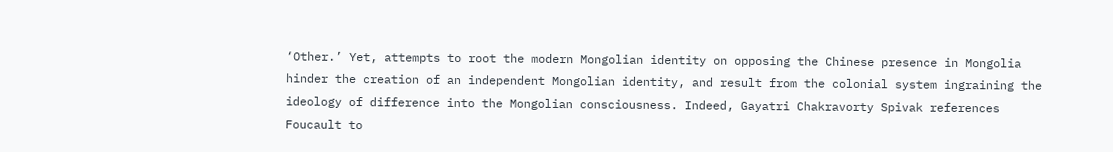‘Other.’ Yet, attempts to root the modern Mongolian identity on opposing the Chinese presence in Mongolia hinder the creation of an independent Mongolian identity, and result from the colonial system ingraining the ideology of difference into the Mongolian consciousness. Indeed, Gayatri Chakravorty Spivak references Foucault to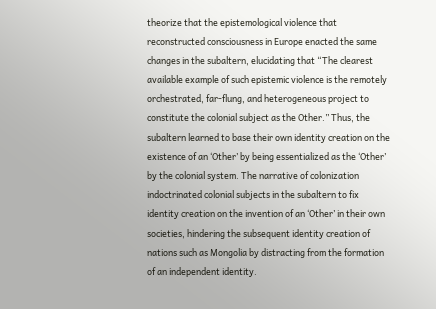theorize that the epistemological violence that reconstructed consciousness in Europe enacted the same changes in the subaltern, elucidating that “The clearest available example of such epistemic violence is the remotely orchestrated, far-flung, and heterogeneous project to constitute the colonial subject as the Other.” Thus, the subaltern learned to base their own identity creation on the existence of an ‘Other’ by being essentialized as the ‘Other’ by the colonial system. The narrative of colonization indoctrinated colonial subjects in the subaltern to fix identity creation on the invention of an ‘Other’ in their own societies, hindering the subsequent identity creation of nations such as Mongolia by distracting from the formation of an independent identity.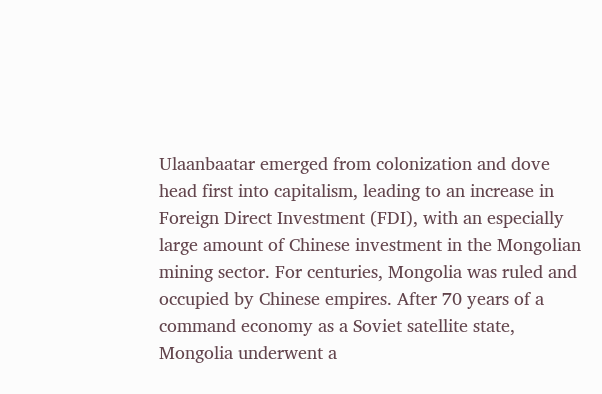Ulaanbaatar emerged from colonization and dove head first into capitalism, leading to an increase in Foreign Direct Investment (FDI), with an especially large amount of Chinese investment in the Mongolian mining sector. For centuries, Mongolia was ruled and occupied by Chinese empires. After 70 years of a command economy as a Soviet satellite state, Mongolia underwent a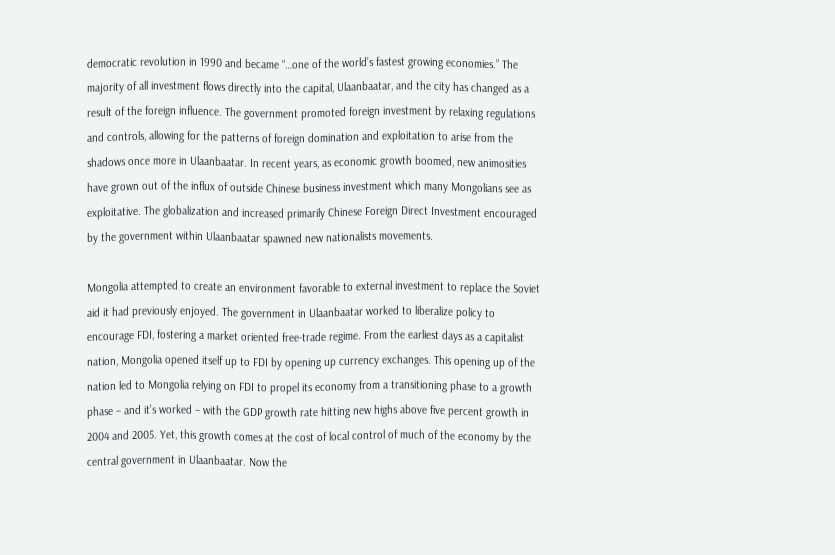democratic revolution in 1990 and became “…one of the world’s fastest growing economies.” The majority of all investment flows directly into the capital, Ulaanbaatar, and the city has changed as a result of the foreign influence. The government promoted foreign investment by relaxing regulations and controls, allowing for the patterns of foreign domination and exploitation to arise from the shadows once more in Ulaanbaatar. In recent years, as economic growth boomed, new animosities have grown out of the influx of outside Chinese business investment which many Mongolians see as exploitative. The globalization and increased primarily Chinese Foreign Direct Investment encouraged by the government within Ulaanbaatar spawned new nationalists movements.

Mongolia attempted to create an environment favorable to external investment to replace the Soviet aid it had previously enjoyed. The government in Ulaanbaatar worked to liberalize policy to encourage FDI, fostering a market oriented free-trade regime. From the earliest days as a capitalist nation, Mongolia opened itself up to FDI by opening up currency exchanges. This opening up of the nation led to Mongolia relying on FDI to propel its economy from a transitioning phase to a growth phase – and it’s worked – with the GDP growth rate hitting new highs above five percent growth in 2004 and 2005. Yet, this growth comes at the cost of local control of much of the economy by the central government in Ulaanbaatar. Now the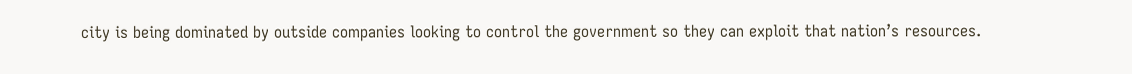city is being dominated by outside companies looking to control the government so they can exploit that nation’s resources.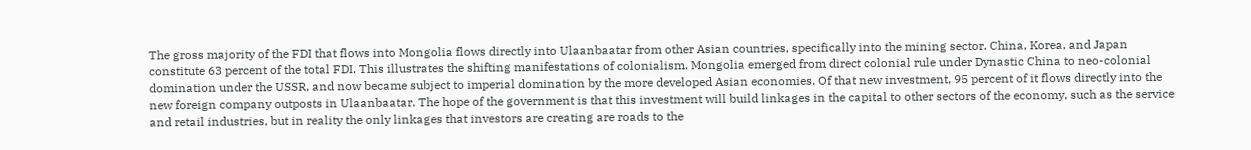The gross majority of the FDI that flows into Mongolia flows directly into Ulaanbaatar from other Asian countries, specifically into the mining sector. China, Korea, and Japan constitute 63 percent of the total FDI. This illustrates the shifting manifestations of colonialism. Mongolia emerged from direct colonial rule under Dynastic China to neo-colonial domination under the USSR, and now became subject to imperial domination by the more developed Asian economies. Of that new investment, 95 percent of it flows directly into the new foreign company outposts in Ulaanbaatar. The hope of the government is that this investment will build linkages in the capital to other sectors of the economy, such as the service and retail industries, but in reality the only linkages that investors are creating are roads to the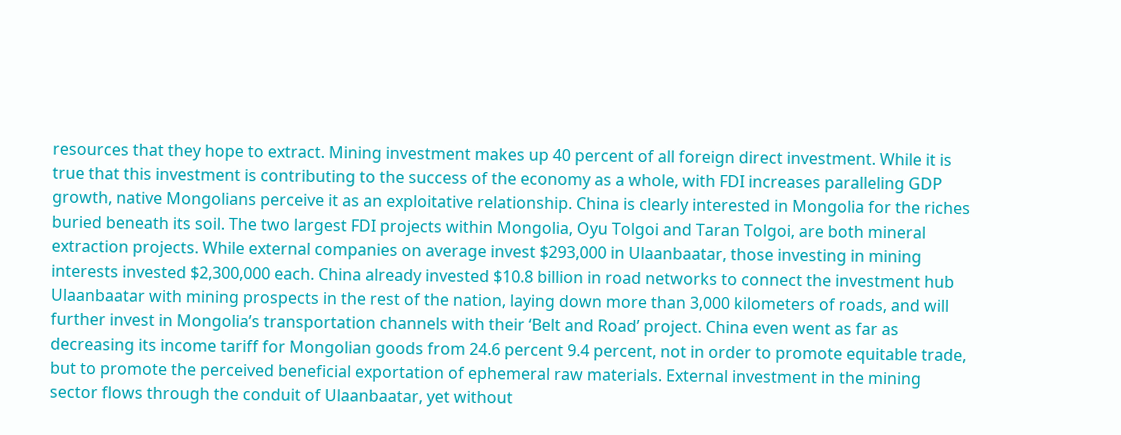resources that they hope to extract. Mining investment makes up 40 percent of all foreign direct investment. While it is true that this investment is contributing to the success of the economy as a whole, with FDI increases paralleling GDP growth, native Mongolians perceive it as an exploitative relationship. China is clearly interested in Mongolia for the riches buried beneath its soil. The two largest FDI projects within Mongolia, Oyu Tolgoi and Taran Tolgoi, are both mineral extraction projects. While external companies on average invest $293,000 in Ulaanbaatar, those investing in mining interests invested $2,300,000 each. China already invested $10.8 billion in road networks to connect the investment hub Ulaanbaatar with mining prospects in the rest of the nation, laying down more than 3,000 kilometers of roads, and will further invest in Mongolia’s transportation channels with their ‘Belt and Road’ project. China even went as far as decreasing its income tariff for Mongolian goods from 24.6 percent 9.4 percent, not in order to promote equitable trade, but to promote the perceived beneficial exportation of ephemeral raw materials. External investment in the mining sector flows through the conduit of Ulaanbaatar, yet without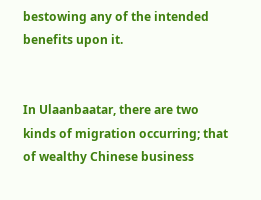bestowing any of the intended benefits upon it.


In Ulaanbaatar, there are two kinds of migration occurring; that of wealthy Chinese business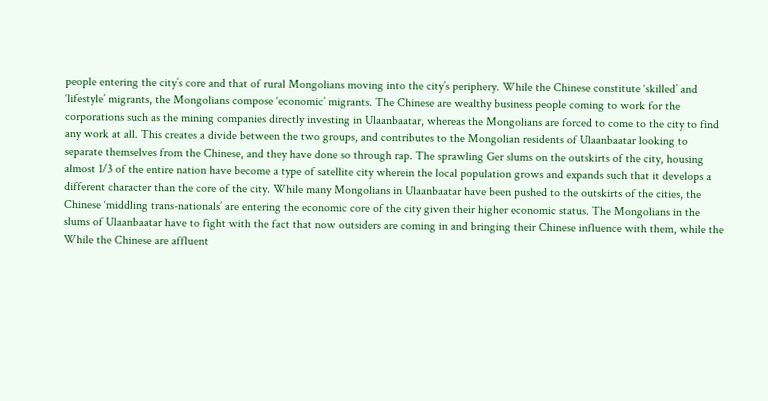people entering the city’s core and that of rural Mongolians moving into the city’s periphery. While the Chinese constitute ‘skilled’ and ‘lifestyle’ migrants, the Mongolians compose ‘economic’ migrants. The Chinese are wealthy business people coming to work for the corporations such as the mining companies directly investing in Ulaanbaatar, whereas the Mongolians are forced to come to the city to find any work at all. This creates a divide between the two groups, and contributes to the Mongolian residents of Ulaanbaatar looking to separate themselves from the Chinese, and they have done so through rap. The sprawling Ger slums on the outskirts of the city, housing almost 1/3 of the entire nation have become a type of satellite city wherein the local population grows and expands such that it develops a different character than the core of the city. While many Mongolians in Ulaanbaatar have been pushed to the outskirts of the cities, the Chinese ‘middling trans-nationals’ are entering the economic core of the city given their higher economic status. The Mongolians in the slums of Ulaanbaatar have to fight with the fact that now outsiders are coming in and bringing their Chinese influence with them, while the While the Chinese are affluent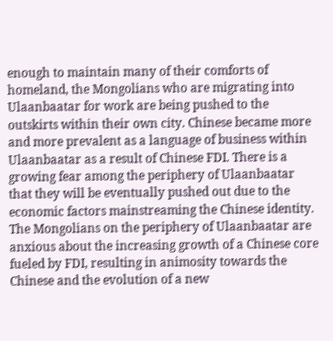enough to maintain many of their comforts of homeland, the Mongolians who are migrating into Ulaanbaatar for work are being pushed to the outskirts within their own city. Chinese became more and more prevalent as a language of business within Ulaanbaatar as a result of Chinese FDI. There is a growing fear among the periphery of Ulaanbaatar that they will be eventually pushed out due to the economic factors mainstreaming the Chinese identity. The Mongolians on the periphery of Ulaanbaatar are anxious about the increasing growth of a Chinese core fueled by FDI, resulting in animosity towards the Chinese and the evolution of a new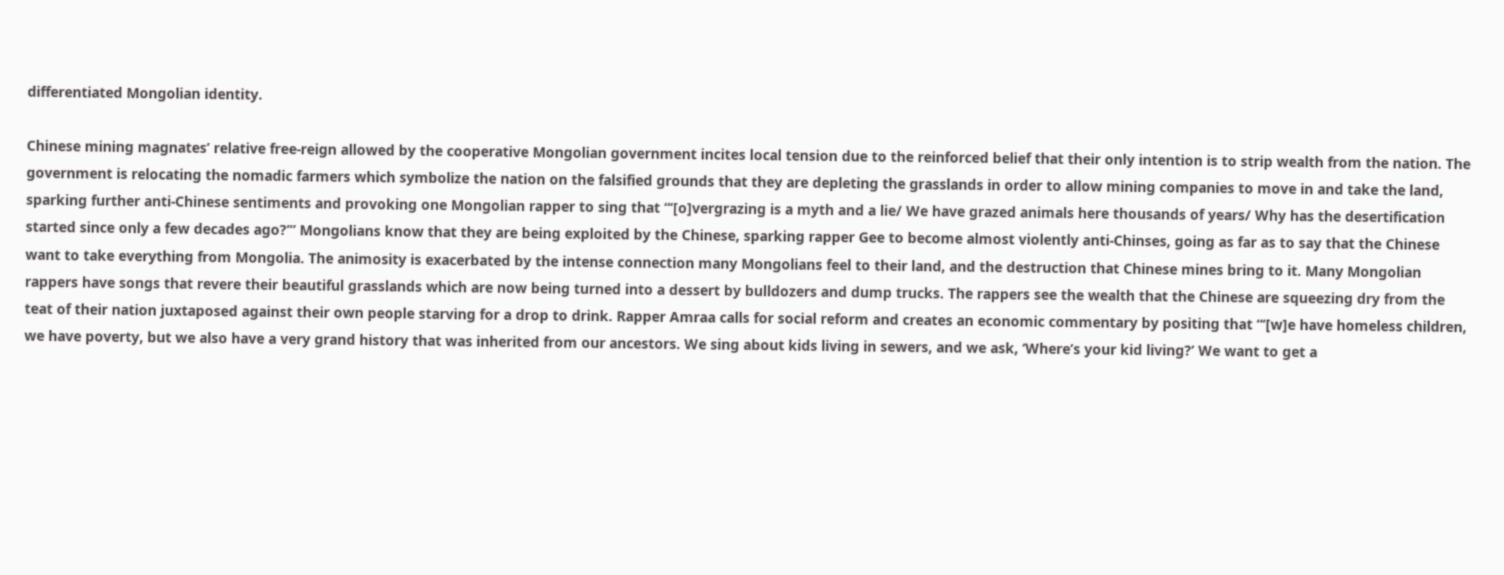differentiated Mongolian identity.

Chinese mining magnates’ relative free-reign allowed by the cooperative Mongolian government incites local tension due to the reinforced belief that their only intention is to strip wealth from the nation. The government is relocating the nomadic farmers which symbolize the nation on the falsified grounds that they are depleting the grasslands in order to allow mining companies to move in and take the land, sparking further anti-Chinese sentiments and provoking one Mongolian rapper to sing that “‘[o]vergrazing is a myth and a lie/ We have grazed animals here thousands of years/ Why has the desertification started since only a few decades ago?’” Mongolians know that they are being exploited by the Chinese, sparking rapper Gee to become almost violently anti-Chinses, going as far as to say that the Chinese want to take everything from Mongolia. The animosity is exacerbated by the intense connection many Mongolians feel to their land, and the destruction that Chinese mines bring to it. Many Mongolian rappers have songs that revere their beautiful grasslands which are now being turned into a dessert by bulldozers and dump trucks. The rappers see the wealth that the Chinese are squeezing dry from the teat of their nation juxtaposed against their own people starving for a drop to drink. Rapper Amraa calls for social reform and creates an economic commentary by positing that “‘[w]e have homeless children, we have poverty, but we also have a very grand history that was inherited from our ancestors. We sing about kids living in sewers, and we ask, ‘Where’s your kid living?’ We want to get a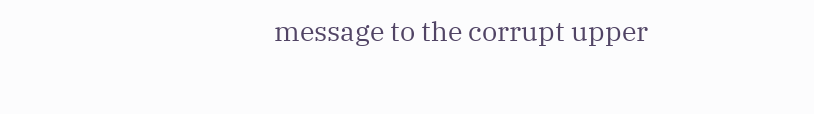message to the corrupt upper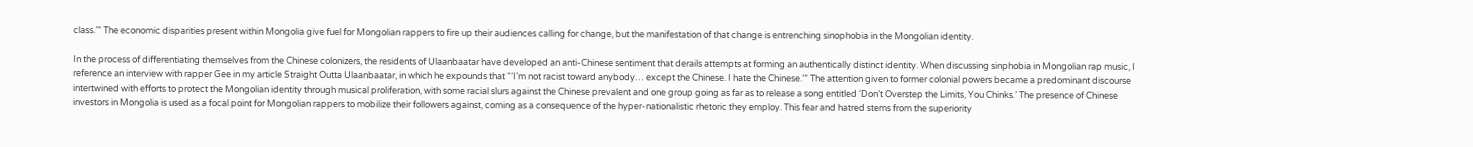class.’” The economic disparities present within Mongolia give fuel for Mongolian rappers to fire up their audiences calling for change, but the manifestation of that change is entrenching sinophobia in the Mongolian identity.

In the process of differentiating themselves from the Chinese colonizers, the residents of Ulaanbaatar have developed an anti-Chinese sentiment that derails attempts at forming an authentically distinct identity. When discussing sinphobia in Mongolian rap music, I reference an interview with rapper Gee in my article Straight Outta Ulaanbaatar, in which he expounds that “‘I’m not racist toward anybody… except the Chinese. I hate the Chinese.’” The attention given to former colonial powers became a predominant discourse intertwined with efforts to protect the Mongolian identity through musical proliferation, with some racial slurs against the Chinese prevalent and one group going as far as to release a song entitled ‘Don’t Overstep the Limits, You Chinks.’ The presence of Chinese investors in Mongolia is used as a focal point for Mongolian rappers to mobilize their followers against, coming as a consequence of the hyper-nationalistic rhetoric they employ. This fear and hatred stems from the superiority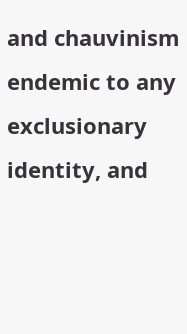and chauvinism endemic to any exclusionary identity, and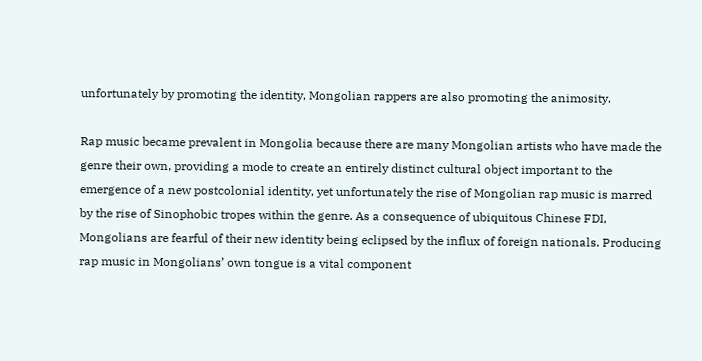unfortunately by promoting the identity, Mongolian rappers are also promoting the animosity.

Rap music became prevalent in Mongolia because there are many Mongolian artists who have made the genre their own, providing a mode to create an entirely distinct cultural object important to the emergence of a new postcolonial identity, yet unfortunately the rise of Mongolian rap music is marred by the rise of Sinophobic tropes within the genre. As a consequence of ubiquitous Chinese FDI, Mongolians are fearful of their new identity being eclipsed by the influx of foreign nationals. Producing rap music in Mongolians’ own tongue is a vital component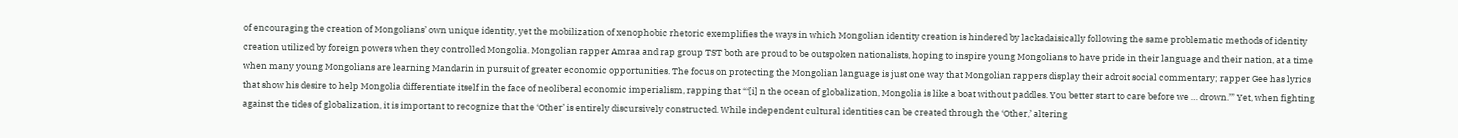of encouraging the creation of Mongolians’ own unique identity, yet the mobilization of xenophobic rhetoric exemplifies the ways in which Mongolian identity creation is hindered by lackadaisically following the same problematic methods of identity creation utilized by foreign powers when they controlled Mongolia. Mongolian rapper Amraa and rap group TST both are proud to be outspoken nationalists, hoping to inspire young Mongolians to have pride in their language and their nation, at a time when many young Mongolians are learning Mandarin in pursuit of greater economic opportunities. The focus on protecting the Mongolian language is just one way that Mongolian rappers display their adroit social commentary; rapper Gee has lyrics that show his desire to help Mongolia differentiate itself in the face of neoliberal economic imperialism, rapping that “‘[i] n the ocean of globalization, Mongolia is like a boat without paddles. You better start to care before we … drown.’” Yet, when fighting against the tides of globalization, it is important to recognize that the ‘Other’ is entirely discursively constructed. While independent cultural identities can be created through the ‘Other,’ altering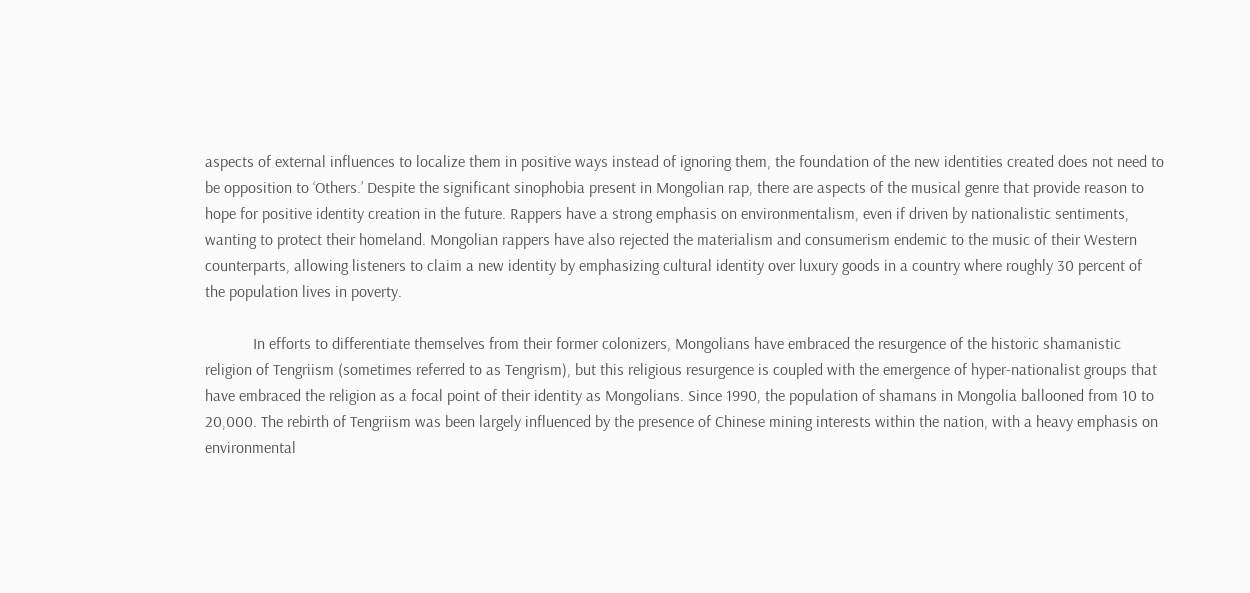aspects of external influences to localize them in positive ways instead of ignoring them, the foundation of the new identities created does not need to be opposition to ‘Others.’ Despite the significant sinophobia present in Mongolian rap, there are aspects of the musical genre that provide reason to hope for positive identity creation in the future. Rappers have a strong emphasis on environmentalism, even if driven by nationalistic sentiments, wanting to protect their homeland. Mongolian rappers have also rejected the materialism and consumerism endemic to the music of their Western counterparts, allowing listeners to claim a new identity by emphasizing cultural identity over luxury goods in a country where roughly 30 percent of the population lives in poverty.

            In efforts to differentiate themselves from their former colonizers, Mongolians have embraced the resurgence of the historic shamanistic religion of Tengriism (sometimes referred to as Tengrism), but this religious resurgence is coupled with the emergence of hyper-nationalist groups that have embraced the religion as a focal point of their identity as Mongolians. Since 1990, the population of shamans in Mongolia ballooned from 10 to 20,000. The rebirth of Tengriism was been largely influenced by the presence of Chinese mining interests within the nation, with a heavy emphasis on environmental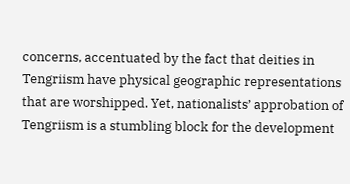concerns, accentuated by the fact that deities in Tengriism have physical geographic representations that are worshipped. Yet, nationalists’ approbation of Tengriism is a stumbling block for the development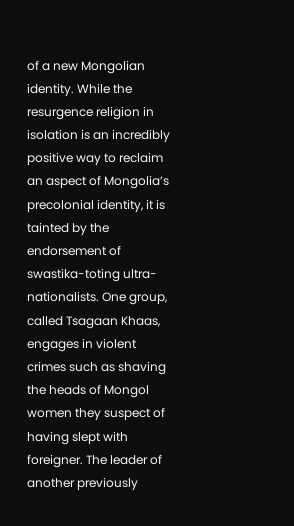of a new Mongolian identity. While the resurgence religion in isolation is an incredibly positive way to reclaim an aspect of Mongolia’s precolonial identity, it is tainted by the endorsement of swastika-toting ultra-nationalists. One group, called Tsagaan Khaas, engages in violent crimes such as shaving the heads of Mongol women they suspect of having slept with foreigner. The leader of another previously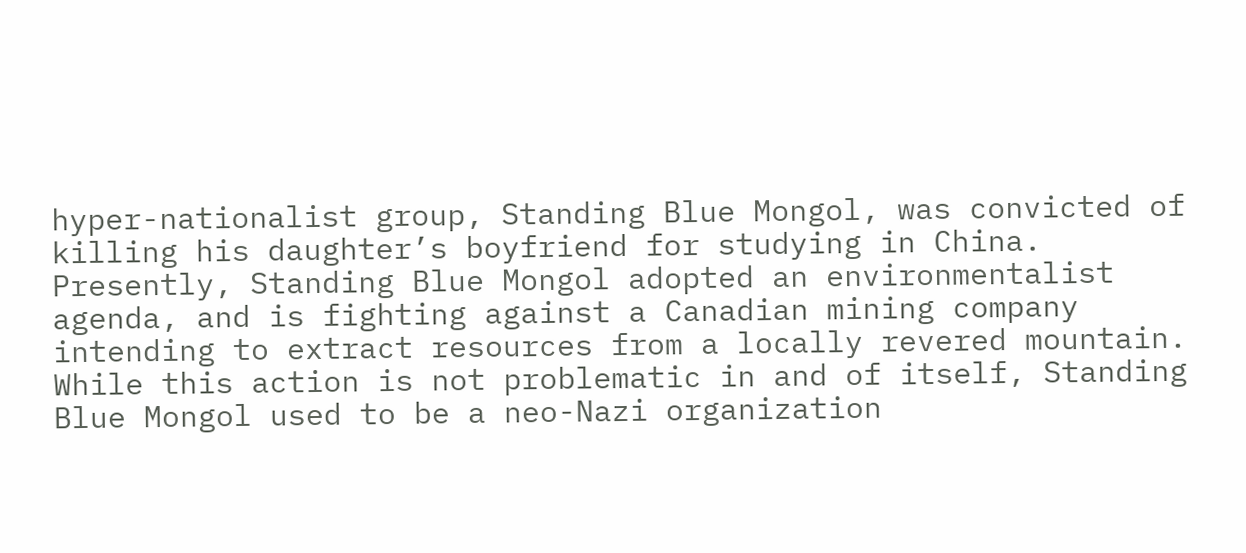hyper-nationalist group, Standing Blue Mongol, was convicted of killing his daughter’s boyfriend for studying in China. Presently, Standing Blue Mongol adopted an environmentalist agenda, and is fighting against a Canadian mining company intending to extract resources from a locally revered mountain. While this action is not problematic in and of itself, Standing Blue Mongol used to be a neo-Nazi organization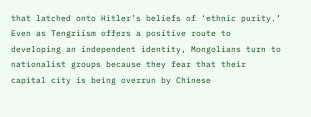that latched onto Hitler’s beliefs of ‘ethnic purity.’ Even as Tengriism offers a positive route to developing an independent identity, Mongolians turn to nationalist groups because they fear that their capital city is being overrun by Chinese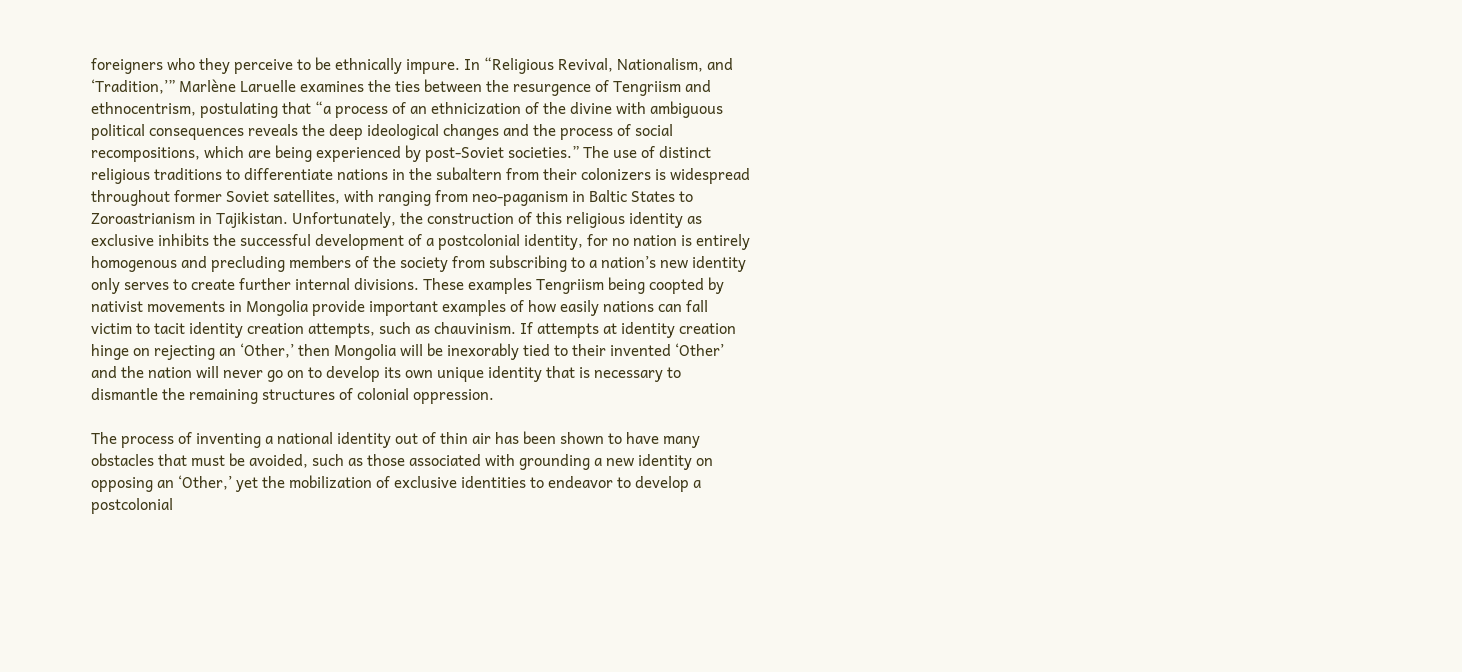foreigners who they perceive to be ethnically impure. In “Religious Revival, Nationalism, and ‘Tradition,’” Marlène Laruelle examines the ties between the resurgence of Tengriism and ethnocentrism, postulating that “a process of an ethnicization of the divine with ambiguous political consequences reveals the deep ideological changes and the process of social recompositions, which are being experienced by post-Soviet societies.” The use of distinct religious traditions to differentiate nations in the subaltern from their colonizers is widespread throughout former Soviet satellites, with ranging from neo-paganism in Baltic States to Zoroastrianism in Tajikistan. Unfortunately, the construction of this religious identity as exclusive inhibits the successful development of a postcolonial identity, for no nation is entirely homogenous and precluding members of the society from subscribing to a nation’s new identity only serves to create further internal divisions. These examples Tengriism being coopted by nativist movements in Mongolia provide important examples of how easily nations can fall victim to tacit identity creation attempts, such as chauvinism. If attempts at identity creation hinge on rejecting an ‘Other,’ then Mongolia will be inexorably tied to their invented ‘Other’ and the nation will never go on to develop its own unique identity that is necessary to dismantle the remaining structures of colonial oppression.

The process of inventing a national identity out of thin air has been shown to have many obstacles that must be avoided, such as those associated with grounding a new identity on opposing an ‘Other,’ yet the mobilization of exclusive identities to endeavor to develop a postcolonial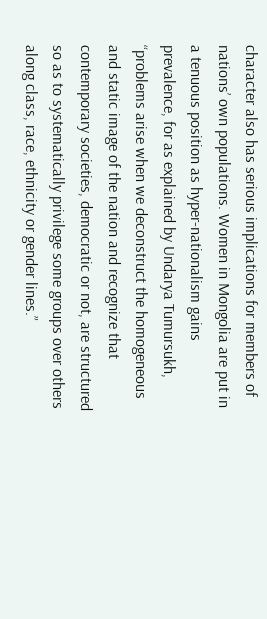character also has serious implications for members of nations’ own populations. Women in Mongolia are put in a tenuous position as hyper-nationalism gains prevalence, for as explained by Undarya Tumursukh, “problems arise when we deconstruct the homogeneous and static image of the nation and recognize that contemporary societies, democratic or not, are structured so as to systematically privilege some groups over others along class, race, ethnicity or gender lines.”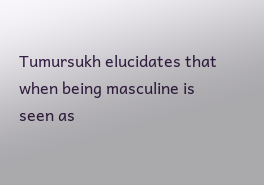Tumursukh elucidates that when being masculine is seen as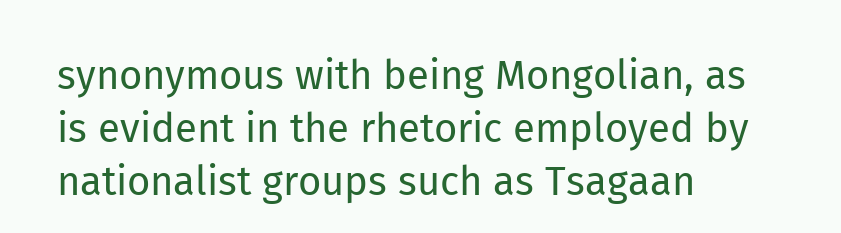synonymous with being Mongolian, as is evident in the rhetoric employed by nationalist groups such as Tsagaan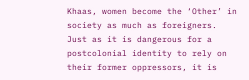Khaas, women become the ‘Other’ in society as much as foreigners. Just as it is dangerous for a postcolonial identity to rely on their former oppressors, it is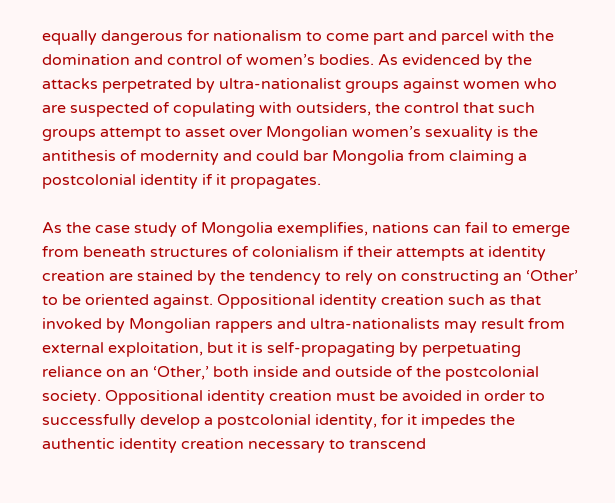equally dangerous for nationalism to come part and parcel with the domination and control of women’s bodies. As evidenced by the attacks perpetrated by ultra-nationalist groups against women who are suspected of copulating with outsiders, the control that such groups attempt to asset over Mongolian women’s sexuality is the antithesis of modernity and could bar Mongolia from claiming a postcolonial identity if it propagates.

As the case study of Mongolia exemplifies, nations can fail to emerge from beneath structures of colonialism if their attempts at identity creation are stained by the tendency to rely on constructing an ‘Other’ to be oriented against. Oppositional identity creation such as that invoked by Mongolian rappers and ultra-nationalists may result from external exploitation, but it is self-propagating by perpetuating reliance on an ‘Other,’ both inside and outside of the postcolonial society. Oppositional identity creation must be avoided in order to successfully develop a postcolonial identity, for it impedes the authentic identity creation necessary to transcend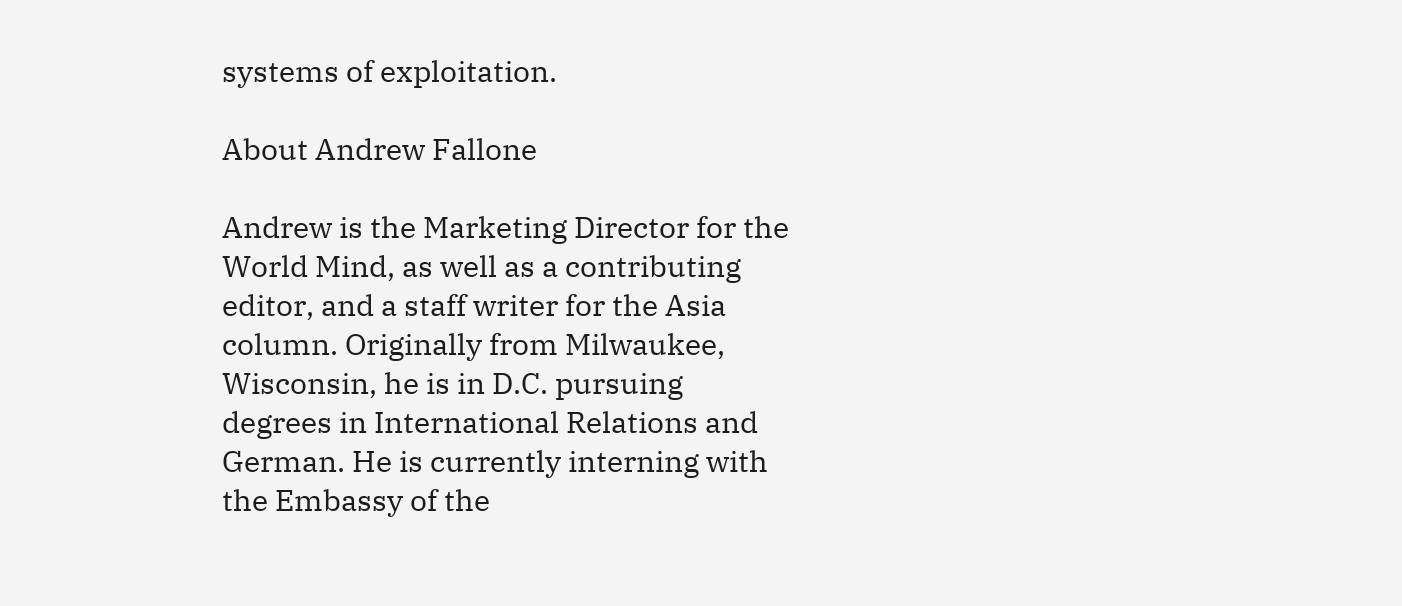systems of exploitation.

About Andrew Fallone

Andrew is the Marketing Director for the World Mind, as well as a contributing editor, and a staff writer for the Asia column. Originally from Milwaukee, Wisconsin, he is in D.C. pursuing degrees in International Relations and German. He is currently interning with the Embassy of the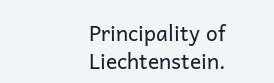Principality of Liechtenstein.